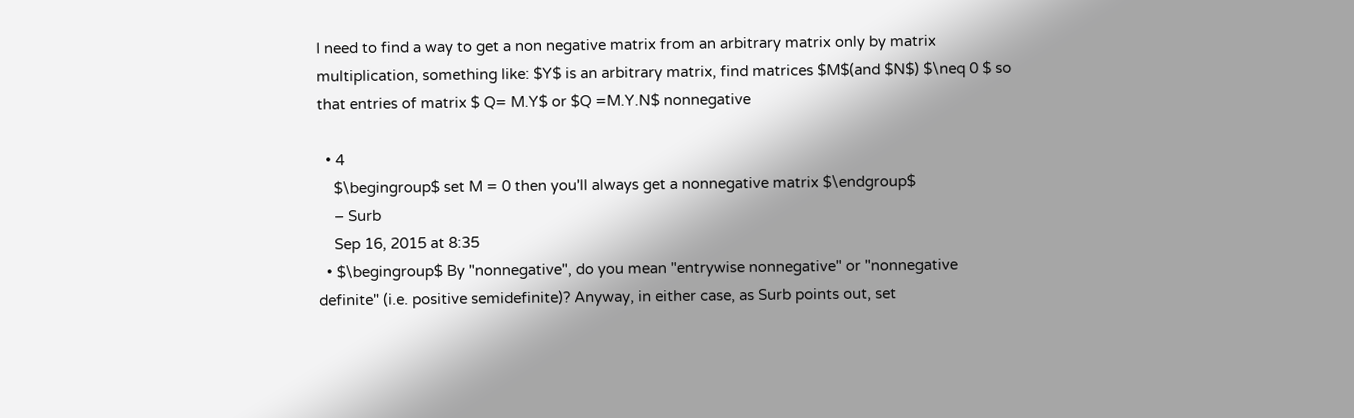I need to find a way to get a non negative matrix from an arbitrary matrix only by matrix multiplication, something like: $Y$ is an arbitrary matrix, find matrices $M$(and $N$) $\neq 0 $ so that entries of matrix $ Q= M.Y$ or $Q =M.Y.N$ nonnegative

  • 4
    $\begingroup$ set M = 0 then you'll always get a nonnegative matrix $\endgroup$
    – Surb
    Sep 16, 2015 at 8:35
  • $\begingroup$ By "nonnegative", do you mean "entrywise nonnegative" or "nonnegative definite" (i.e. positive semidefinite)? Anyway, in either case, as Surb points out, set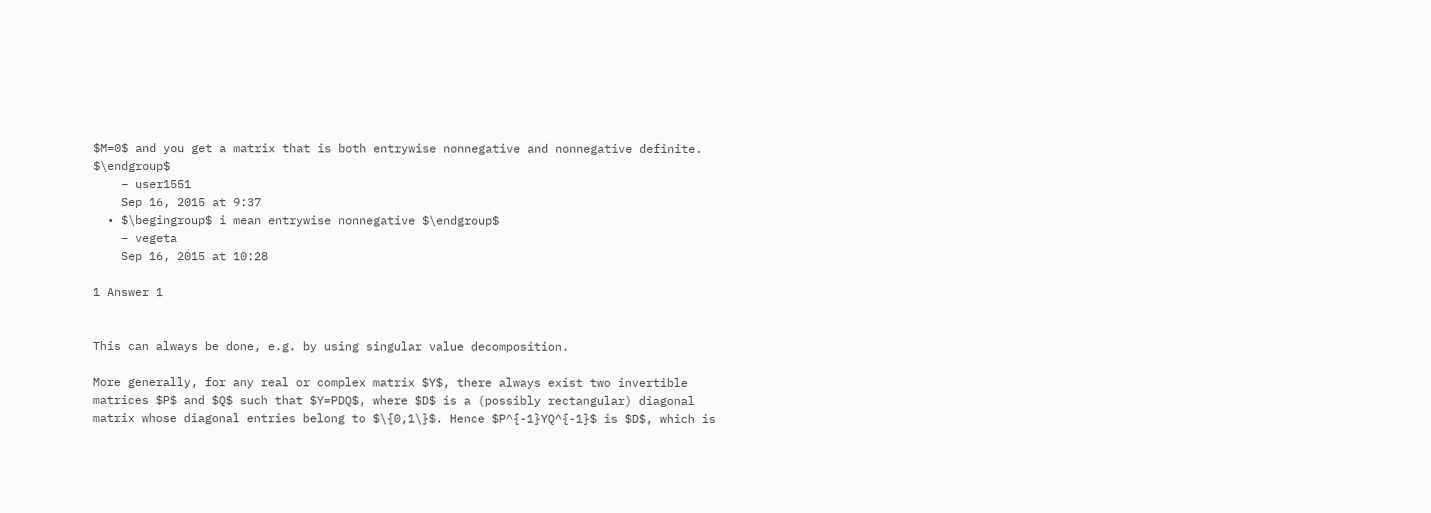$M=0$ and you get a matrix that is both entrywise nonnegative and nonnegative definite. $\endgroup$
    – user1551
    Sep 16, 2015 at 9:37
  • $\begingroup$ i mean entrywise nonnegative $\endgroup$
    – vegeta
    Sep 16, 2015 at 10:28

1 Answer 1


This can always be done, e.g. by using singular value decomposition.

More generally, for any real or complex matrix $Y$, there always exist two invertible matrices $P$ and $Q$ such that $Y=PDQ$, where $D$ is a (possibly rectangular) diagonal matrix whose diagonal entries belong to $\{0,1\}$. Hence $P^{-1}YQ^{-1}$ is $D$, which is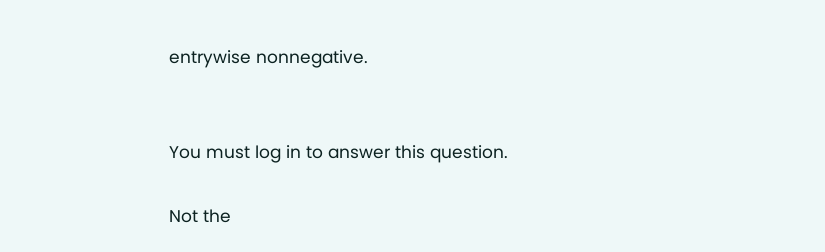entrywise nonnegative.


You must log in to answer this question.

Not the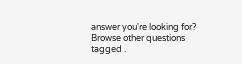answer you're looking for? Browse other questions tagged .